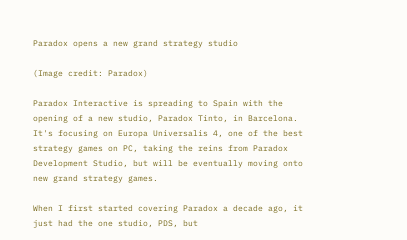Paradox opens a new grand strategy studio

(Image credit: Paradox)

Paradox Interactive is spreading to Spain with the opening of a new studio, Paradox Tinto, in Barcelona. It's focusing on Europa Universalis 4, one of the best strategy games on PC, taking the reins from Paradox Development Studio, but will be eventually moving onto new grand strategy games.

When I first started covering Paradox a decade ago, it just had the one studio, PDS, but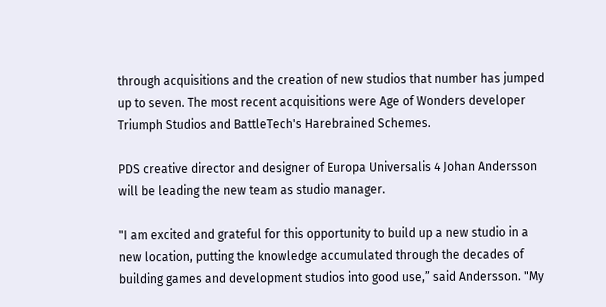through acquisitions and the creation of new studios that number has jumped up to seven. The most recent acquisitions were Age of Wonders developer Triumph Studios and BattleTech's Harebrained Schemes.

PDS creative director and designer of Europa Universalis 4 Johan Andersson will be leading the new team as studio manager.

"I am excited and grateful for this opportunity to build up a new studio in a new location, putting the knowledge accumulated through the decades of building games and development studios into good use,” said Andersson. "My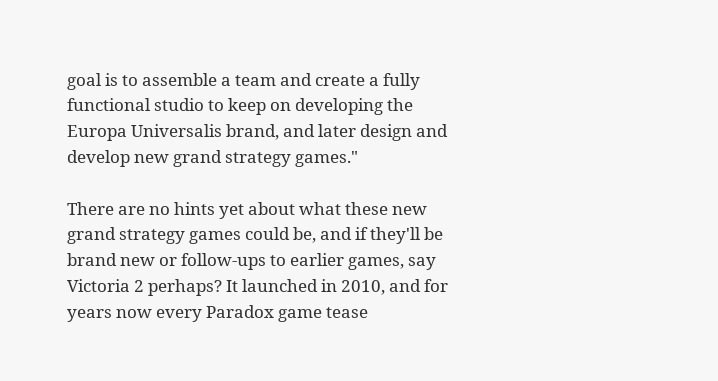goal is to assemble a team and create a fully functional studio to keep on developing the Europa Universalis brand, and later design and develop new grand strategy games."

There are no hints yet about what these new grand strategy games could be, and if they'll be brand new or follow-ups to earlier games, say Victoria 2 perhaps? It launched in 2010, and for years now every Paradox game tease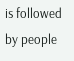is followed by people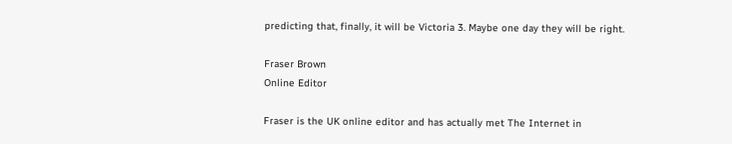predicting that, finally, it will be Victoria 3. Maybe one day they will be right.

Fraser Brown
Online Editor

Fraser is the UK online editor and has actually met The Internet in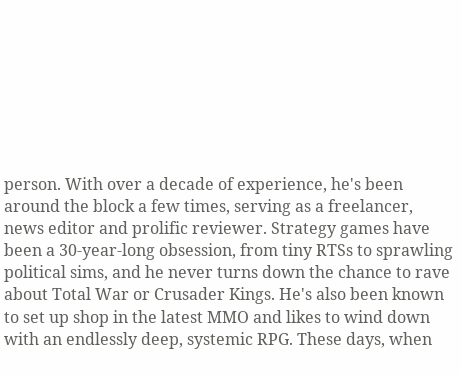person. With over a decade of experience, he's been around the block a few times, serving as a freelancer, news editor and prolific reviewer. Strategy games have been a 30-year-long obsession, from tiny RTSs to sprawling political sims, and he never turns down the chance to rave about Total War or Crusader Kings. He's also been known to set up shop in the latest MMO and likes to wind down with an endlessly deep, systemic RPG. These days, when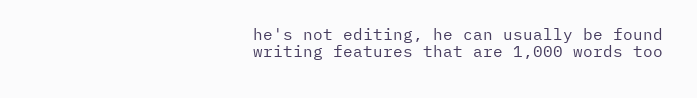he's not editing, he can usually be found writing features that are 1,000 words too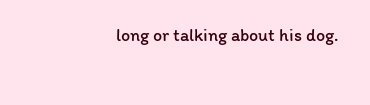long or talking about his dog.